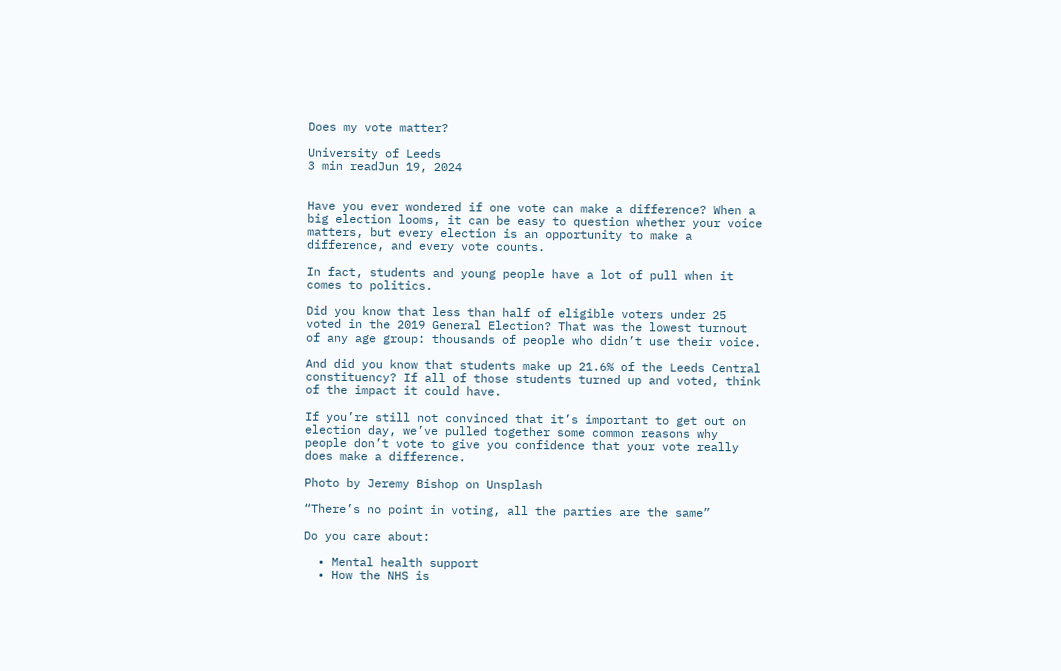Does my vote matter?

University of Leeds
3 min readJun 19, 2024


Have you ever wondered if one vote can make a difference? When a big election looms, it can be easy to question whether your voice matters, but every election is an opportunity to make a difference, and every vote counts.

In fact, students and young people have a lot of pull when it comes to politics.

Did you know that less than half of eligible voters under 25 voted in the 2019 General Election? That was the lowest turnout of any age group: thousands of people who didn’t use their voice.

And did you know that students make up 21.6% of the Leeds Central constituency? If all of those students turned up and voted, think of the impact it could have.

If you’re still not convinced that it’s important to get out on election day, we’ve pulled together some common reasons why people don’t vote to give you confidence that your vote really does make a difference.

Photo by Jeremy Bishop on Unsplash

“There’s no point in voting, all the parties are the same”

Do you care about:

  • Mental health support
  • How the NHS is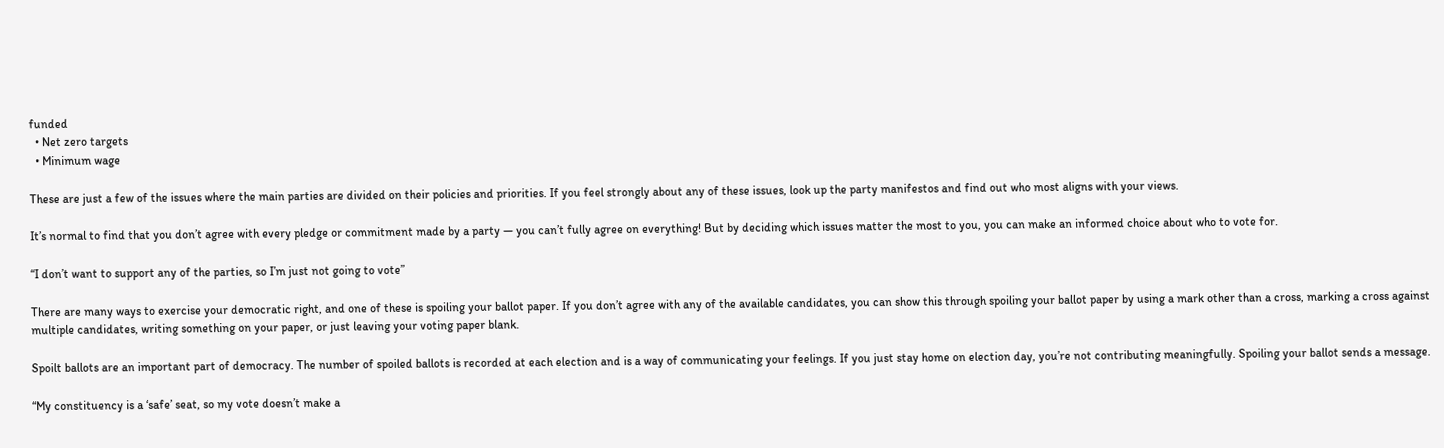funded
  • Net zero targets
  • Minimum wage

These are just a few of the issues where the main parties are divided on their policies and priorities. If you feel strongly about any of these issues, look up the party manifestos and find out who most aligns with your views.

It’s normal to find that you don’t agree with every pledge or commitment made by a party — you can’t fully agree on everything! But by deciding which issues matter the most to you, you can make an informed choice about who to vote for.

“I don’t want to support any of the parties, so I’m just not going to vote”

There are many ways to exercise your democratic right, and one of these is spoiling your ballot paper. If you don’t agree with any of the available candidates, you can show this through spoiling your ballot paper by using a mark other than a cross, marking a cross against multiple candidates, writing something on your paper, or just leaving your voting paper blank.

Spoilt ballots are an important part of democracy. The number of spoiled ballots is recorded at each election and is a way of communicating your feelings. If you just stay home on election day, you’re not contributing meaningfully. Spoiling your ballot sends a message.

“My constituency is a ‘safe’ seat, so my vote doesn’t make a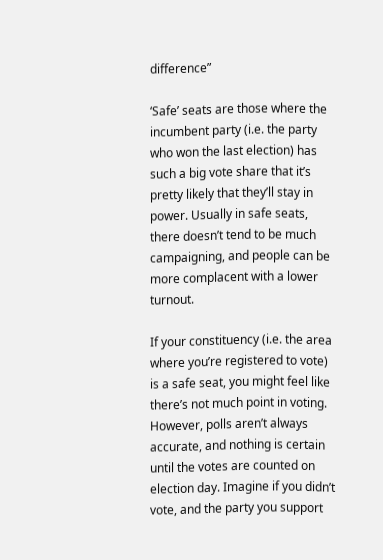difference”

‘Safe’ seats are those where the incumbent party (i.e. the party who won the last election) has such a big vote share that it’s pretty likely that they’ll stay in power. Usually in safe seats, there doesn’t tend to be much campaigning, and people can be more complacent with a lower turnout.

If your constituency (i.e. the area where you’re registered to vote) is a safe seat, you might feel like there’s not much point in voting. However, polls aren’t always accurate, and nothing is certain until the votes are counted on election day. Imagine if you didn’t vote, and the party you support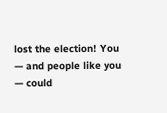lost the election! You — and people like you — could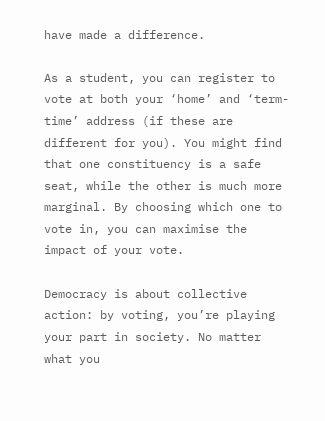have made a difference.

As a student, you can register to vote at both your ‘home’ and ‘term-time’ address (if these are different for you). You might find that one constituency is a safe seat, while the other is much more marginal. By choosing which one to vote in, you can maximise the impact of your vote.

Democracy is about collective action: by voting, you’re playing your part in society. No matter what you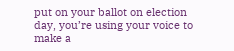put on your ballot on election day, you’re using your voice to make a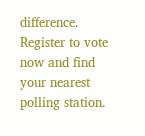difference. Register to vote now and find your nearest polling station.